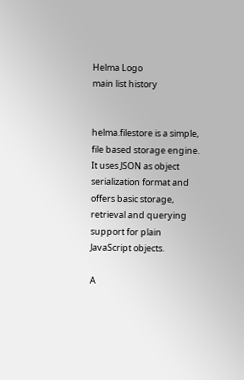Helma Logo
main list history


helma.filestore is a simple, file based storage engine. It uses JSON as object serialization format and offers basic storage, retrieval and querying support for plain JavaScript objects.

A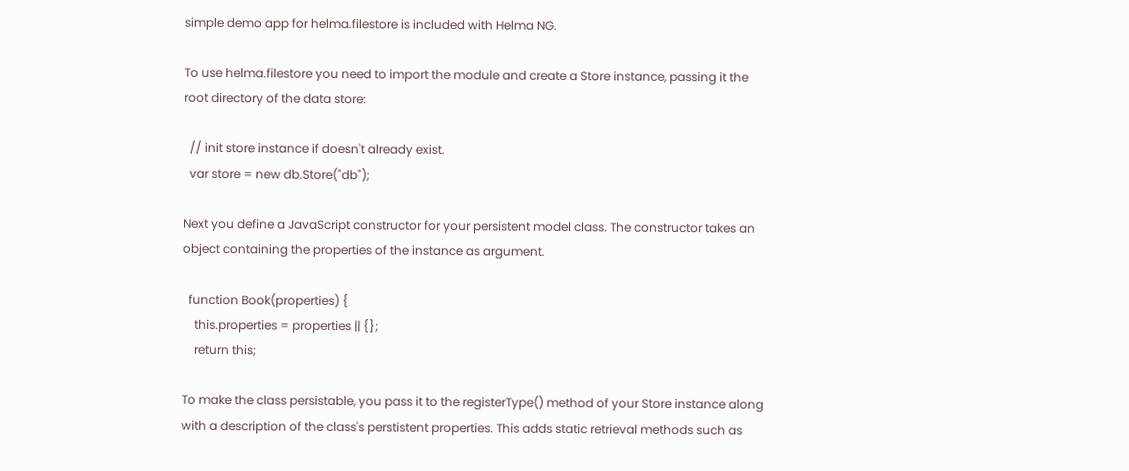simple demo app for helma.filestore is included with Helma NG.

To use helma.filestore you need to import the module and create a Store instance, passing it the root directory of the data store:

  // init store instance if doesn't already exist.
  var store = new db.Store("db");

Next you define a JavaScript constructor for your persistent model class. The constructor takes an object containing the properties of the instance as argument.

  function Book(properties) {
    this.properties = properties || {};
    return this;

To make the class persistable, you pass it to the registerType() method of your Store instance along with a description of the class's perstistent properties. This adds static retrieval methods such as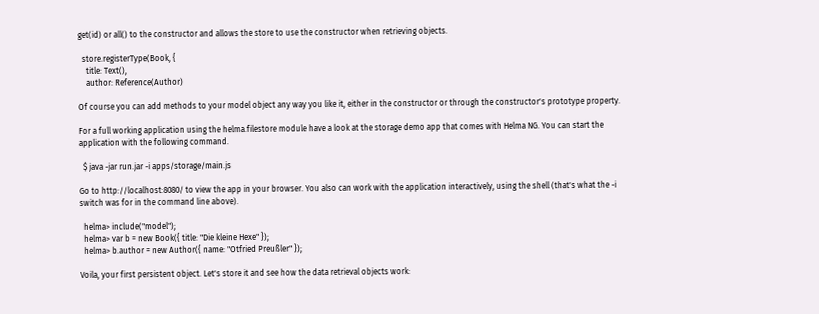get(id) or all() to the constructor and allows the store to use the constructor when retrieving objects.

  store.registerType(Book, {
    title: Text(),
    author: Reference(Author)

Of course you can add methods to your model object any way you like it, either in the constructor or through the constructor's prototype property.

For a full working application using the helma.filestore module have a look at the storage demo app that comes with Helma NG. You can start the application with the following command.

  $ java -jar run.jar -i apps/storage/main.js

Go to http://localhost:8080/ to view the app in your browser. You also can work with the application interactively, using the shell (that's what the -i switch was for in the command line above).

  helma> include("model");
  helma> var b = new Book({ title: "Die kleine Hexe" });
  helma> b.author = new Author({ name: "Otfried Preußler" });

Voila, your first persistent object. Let's store it and see how the data retrieval objects work: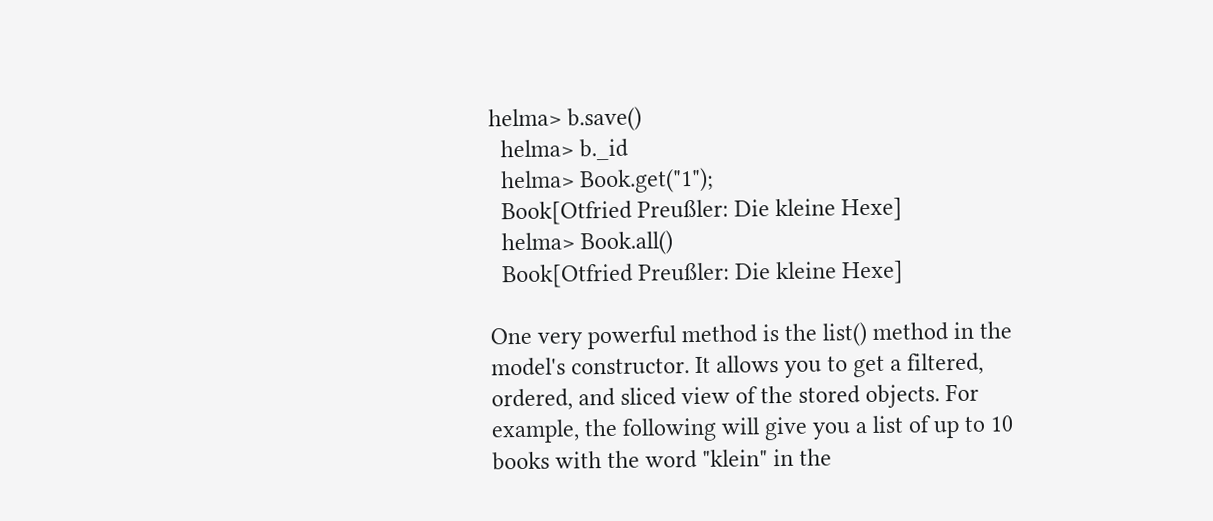helma> b.save()
  helma> b._id
  helma> Book.get("1");
  Book[Otfried Preußler: Die kleine Hexe]
  helma> Book.all()
  Book[Otfried Preußler: Die kleine Hexe]

One very powerful method is the list() method in the model's constructor. It allows you to get a filtered, ordered, and sliced view of the stored objects. For example, the following will give you a list of up to 10 books with the word "klein" in the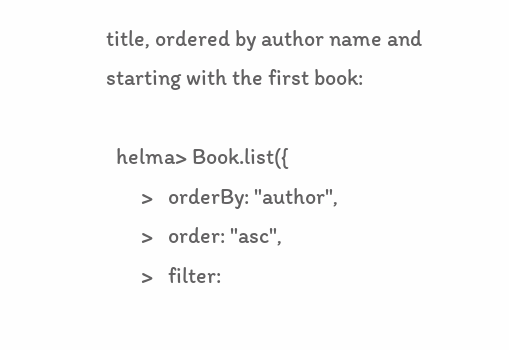title, ordered by author name and starting with the first book:

  helma> Book.list({
       >   orderBy: "author",
       >   order: "asc",
       >   filter: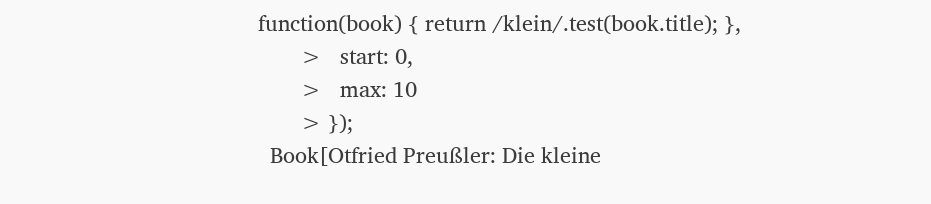function(book) { return /klein/.test(book.title); },
       >   start: 0,
       >   max: 10
       > });
  Book[Otfried Preußler: Die kleine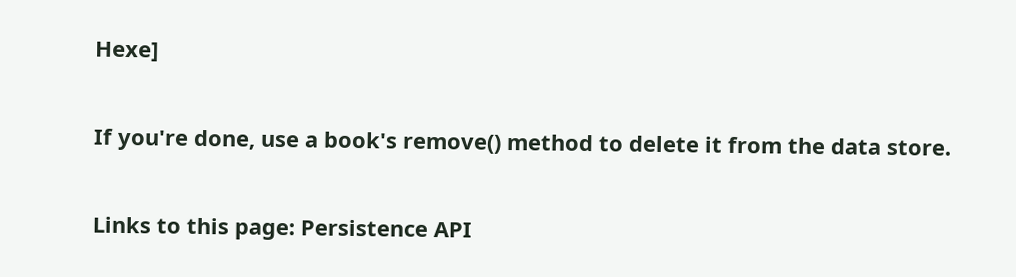Hexe]

If you're done, use a book's remove() method to delete it from the data store.

Links to this page: Persistence API